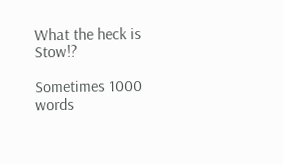What the heck is Stow!?

Sometimes 1000 words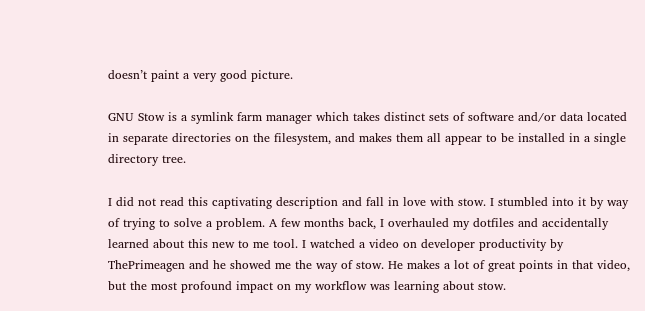doesn’t paint a very good picture.

GNU Stow is a symlink farm manager which takes distinct sets of software and/or data located in separate directories on the filesystem, and makes them all appear to be installed in a single directory tree.

I did not read this captivating description and fall in love with stow. I stumbled into it by way of trying to solve a problem. A few months back, I overhauled my dotfiles and accidentally learned about this new to me tool. I watched a video on developer productivity by ThePrimeagen and he showed me the way of stow. He makes a lot of great points in that video, but the most profound impact on my workflow was learning about stow.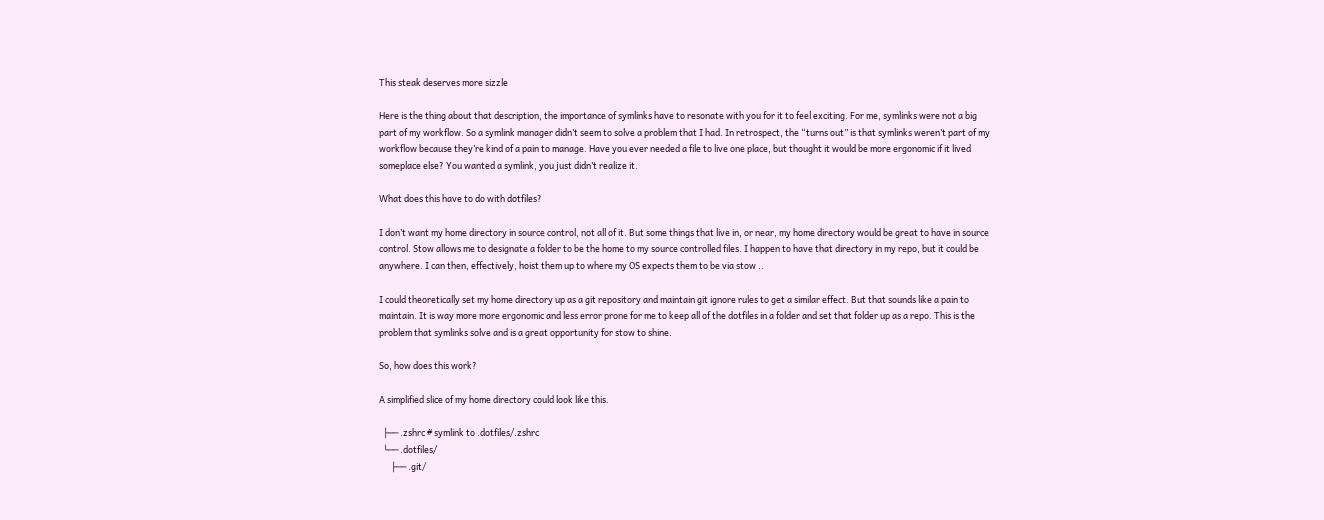This steak deserves more sizzle

Here is the thing about that description, the importance of symlinks have to resonate with you for it to feel exciting. For me, symlinks were not a big part of my workflow. So a symlink manager didn’t seem to solve a problem that I had. In retrospect, the “turns out” is that symlinks weren’t part of my workflow because they’re kind of a pain to manage. Have you ever needed a file to live one place, but thought it would be more ergonomic if it lived someplace else? You wanted a symlink, you just didn’t realize it.

What does this have to do with dotfiles?

I don’t want my home directory in source control, not all of it. But some things that live in, or near, my home directory would be great to have in source control. Stow allows me to designate a folder to be the home to my source controlled files. I happen to have that directory in my repo, but it could be anywhere. I can then, effectively, hoist them up to where my OS expects them to be via stow ..

I could theoretically set my home directory up as a git repository and maintain git ignore rules to get a similar effect. But that sounds like a pain to maintain. It is way more more ergonomic and less error prone for me to keep all of the dotfiles in a folder and set that folder up as a repo. This is the problem that symlinks solve and is a great opportunity for stow to shine.

So, how does this work?

A simplified slice of my home directory could look like this.

  ├── .zshrc # symlink to .dotfiles/.zshrc
  └── .dotfiles/
      ├── .git/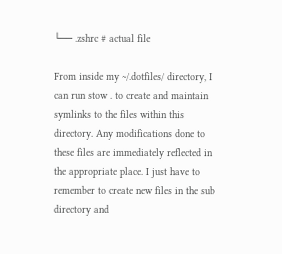└── .zshrc # actual file

From inside my ~/.dotfiles/ directory, I can run stow . to create and maintain symlinks to the files within this directory. Any modifications done to these files are immediately reflected in the appropriate place. I just have to remember to create new files in the sub directory and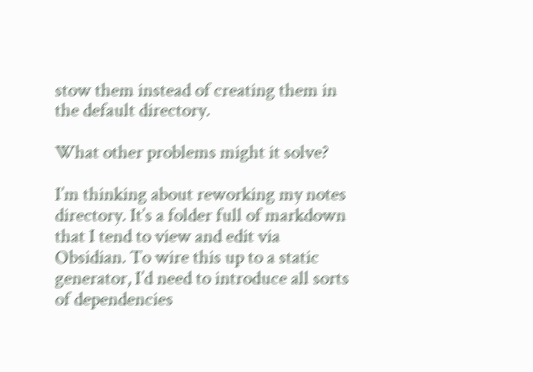stow them instead of creating them in the default directory.

What other problems might it solve?

I’m thinking about reworking my notes directory. It’s a folder full of markdown that I tend to view and edit via Obsidian. To wire this up to a static generator, I’d need to introduce all sorts of dependencies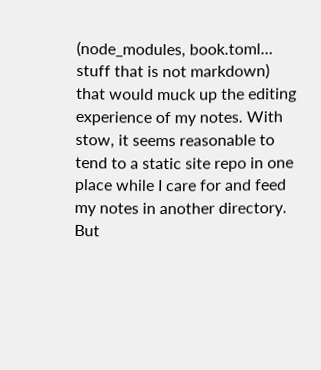(node_modules, book.toml… stuff that is not markdown) that would muck up the editing experience of my notes. With stow, it seems reasonable to tend to a static site repo in one place while I care for and feed my notes in another directory. But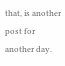that, is another post for another day.